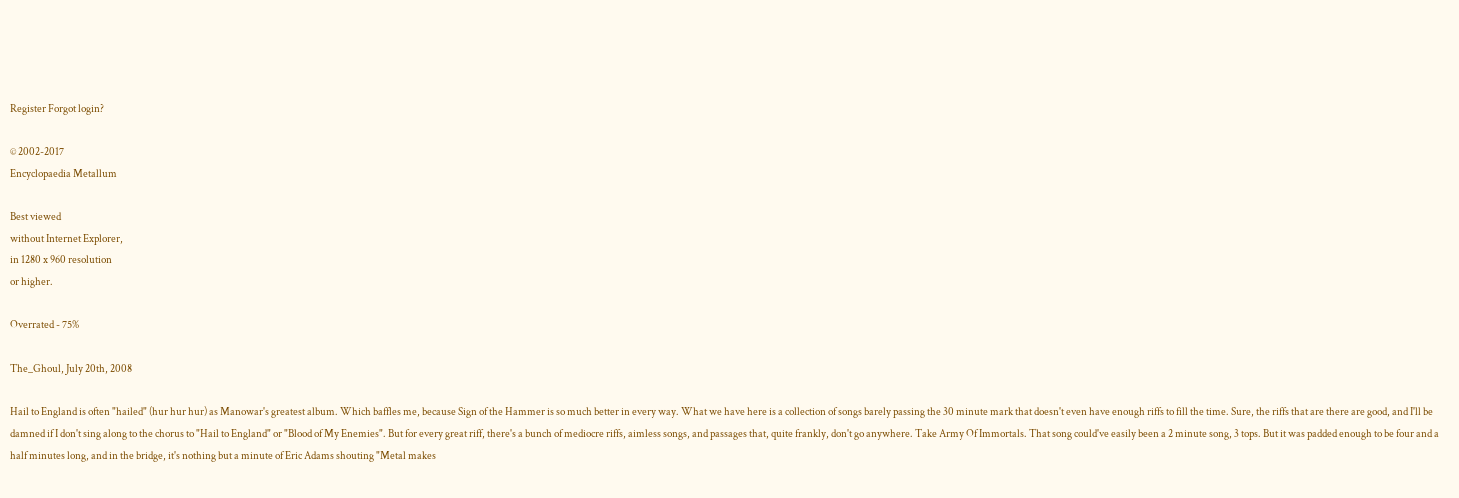Register Forgot login?

© 2002-2017
Encyclopaedia Metallum

Best viewed
without Internet Explorer,
in 1280 x 960 resolution
or higher.

Overrated - 75%

The_Ghoul, July 20th, 2008

Hail to England is often "hailed" (hur hur hur) as Manowar's greatest album. Which baffles me, because Sign of the Hammer is so much better in every way. What we have here is a collection of songs barely passing the 30 minute mark that doesn't even have enough riffs to fill the time. Sure, the riffs that are there are good, and I'll be damned if I don't sing along to the chorus to "Hail to England" or "Blood of My Enemies". But for every great riff, there's a bunch of mediocre riffs, aimless songs, and passages that, quite frankly, don't go anywhere. Take Army Of Immortals. That song could've easily been a 2 minute song, 3 tops. But it was padded enough to be four and a half minutes long, and in the bridge, it's nothing but a minute of Eric Adams shouting "Metal makes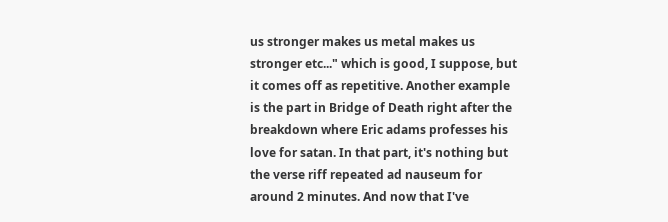us stronger makes us metal makes us stronger etc..." which is good, I suppose, but it comes off as repetitive. Another example is the part in Bridge of Death right after the breakdown where Eric adams professes his love for satan. In that part, it's nothing but the verse riff repeated ad nauseum for around 2 minutes. And now that I've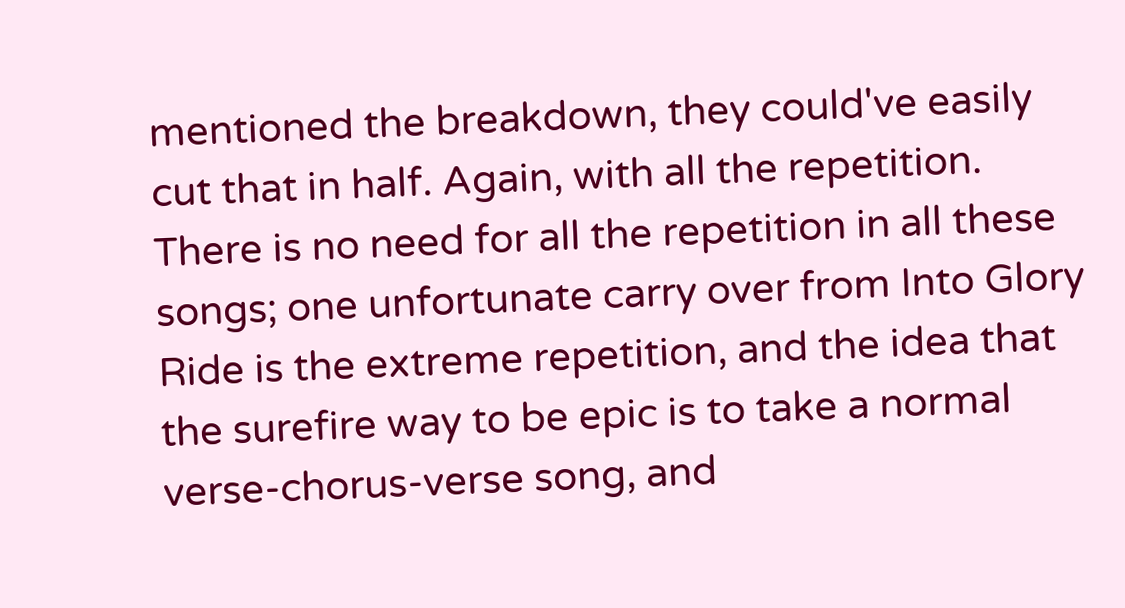mentioned the breakdown, they could've easily cut that in half. Again, with all the repetition. There is no need for all the repetition in all these songs; one unfortunate carry over from Into Glory Ride is the extreme repetition, and the idea that the surefire way to be epic is to take a normal verse-chorus-verse song, and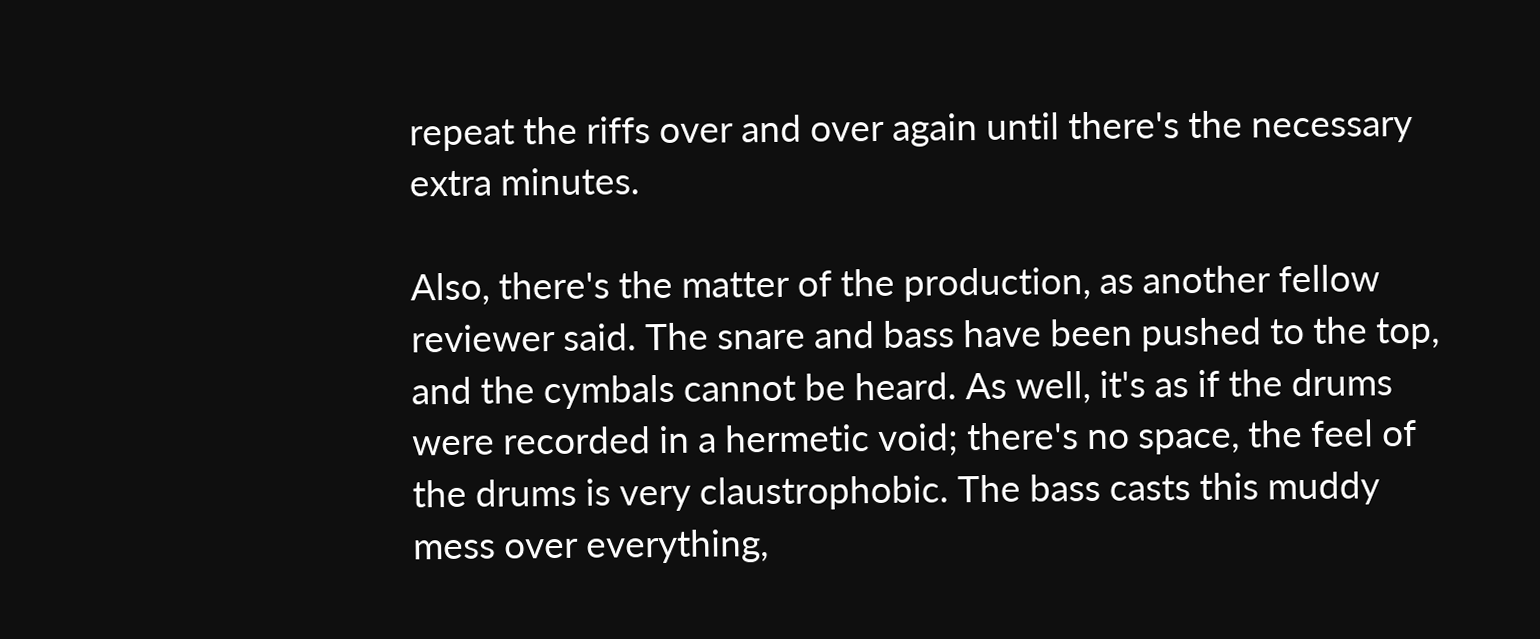repeat the riffs over and over again until there's the necessary extra minutes.

Also, there's the matter of the production, as another fellow reviewer said. The snare and bass have been pushed to the top, and the cymbals cannot be heard. As well, it's as if the drums were recorded in a hermetic void; there's no space, the feel of the drums is very claustrophobic. The bass casts this muddy mess over everything,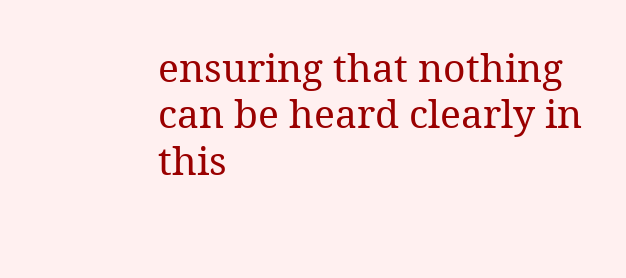ensuring that nothing can be heard clearly in this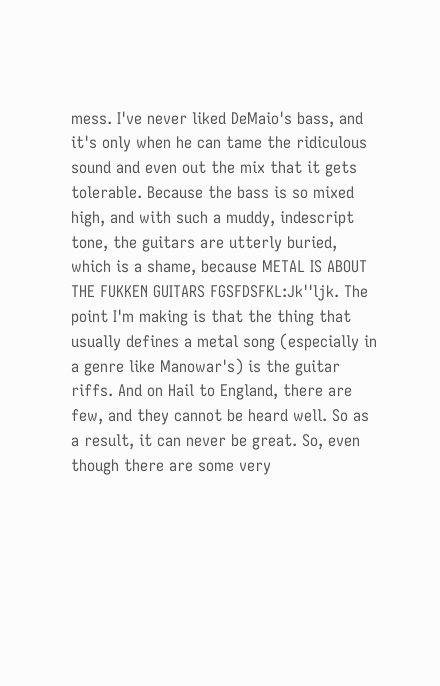mess. I've never liked DeMaio's bass, and it's only when he can tame the ridiculous sound and even out the mix that it gets tolerable. Because the bass is so mixed high, and with such a muddy, indescript tone, the guitars are utterly buried, which is a shame, because METAL IS ABOUT THE FUKKEN GUITARS FGSFDSFKL:Jk''ljk. The point I'm making is that the thing that usually defines a metal song (especially in a genre like Manowar's) is the guitar riffs. And on Hail to England, there are few, and they cannot be heard well. So as a result, it can never be great. So, even though there are some very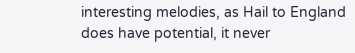interesting melodies, as Hail to England does have potential, it never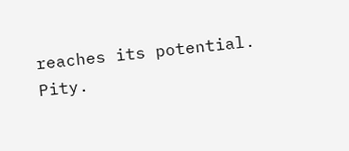reaches its potential. Pity.